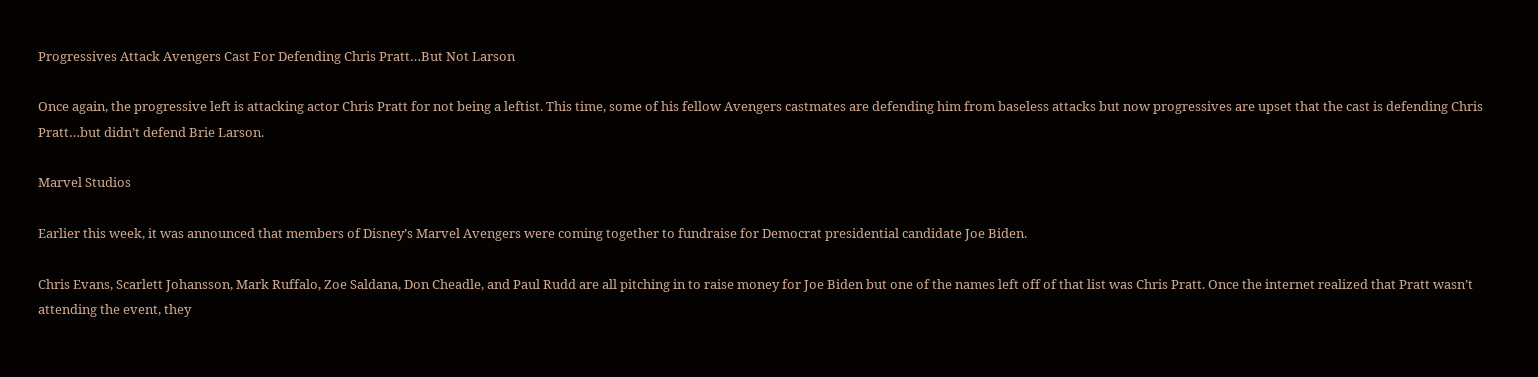Progressives Attack Avengers Cast For Defending Chris Pratt…But Not Larson

Once again, the progressive left is attacking actor Chris Pratt for not being a leftist. This time, some of his fellow Avengers castmates are defending him from baseless attacks but now progressives are upset that the cast is defending Chris Pratt…but didn’t defend Brie Larson.

Marvel Studios

Earlier this week, it was announced that members of Disney’s Marvel Avengers were coming together to fundraise for Democrat presidential candidate Joe Biden.

Chris Evans, Scarlett Johansson, Mark Ruffalo, Zoe Saldana, Don Cheadle, and Paul Rudd are all pitching in to raise money for Joe Biden but one of the names left off of that list was Chris Pratt. Once the internet realized that Pratt wasn’t attending the event, they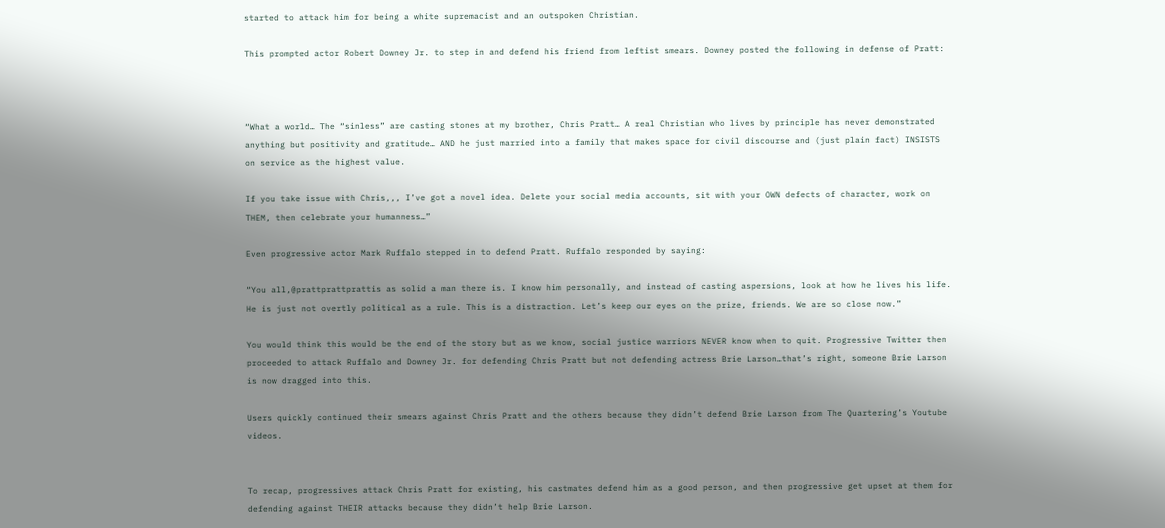started to attack him for being a white supremacist and an outspoken Christian.

This prompted actor Robert Downey Jr. to step in and defend his friend from leftist smears. Downey posted the following in defense of Pratt:



“What a world… The “sinless” are casting stones at my brother, Chris Pratt… A real Christian who lives by principle has never demonstrated anything but positivity and gratitude… AND he just married into a family that makes space for civil discourse and (just plain fact) INSISTS on service as the highest value.

If you take issue with Chris,,, I’ve got a novel idea. Delete your social media accounts, sit with your OWN defects of character, work on THEM, then celebrate your humanness…”

Even progressive actor Mark Ruffalo stepped in to defend Pratt. Ruffalo responded by saying:

“You all,@prattprattprattis as solid a man there is. I know him personally, and instead of casting aspersions, look at how he lives his life. He is just not overtly political as a rule. This is a distraction. Let’s keep our eyes on the prize, friends. We are so close now.”

You would think this would be the end of the story but as we know, social justice warriors NEVER know when to quit. Progressive Twitter then proceeded to attack Ruffalo and Downey Jr. for defending Chris Pratt but not defending actress Brie Larson…that’s right, someone Brie Larson is now dragged into this.

Users quickly continued their smears against Chris Pratt and the others because they didn’t defend Brie Larson from The Quartering’s Youtube videos.


To recap, progressives attack Chris Pratt for existing, his castmates defend him as a good person, and then progressive get upset at them for defending against THEIR attacks because they didn’t help Brie Larson.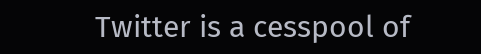Twitter is a cesspool of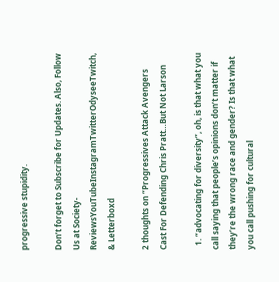progressive stupidity.

Don’t forget to Subscribe for Updates. Also, Follow Us at Society-ReviewsYouTubeInstagramTwitterOdyseeTwitch, & Letterboxd

2 thoughts on “Progressives Attack Avengers Cast For Defending Chris Pratt…But Not Larson

  1. “advocating for diversity”, oh, is that what you call saying that people’s opinions don’t matter if they’re the wrong race and gender? Is that what you call pushing for cultural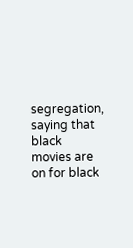segregation, saying that black movies are on for black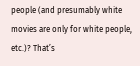people (and presumably white movies are only for white people, etc.)? That’s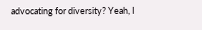advocating for diversity? Yeah, I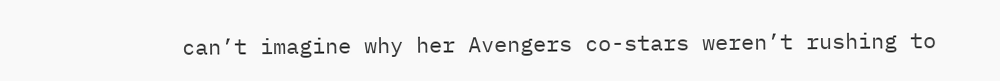can’t imagine why her Avengers co-stars weren’t rushing to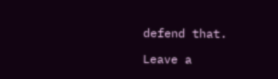defend that.

Leave a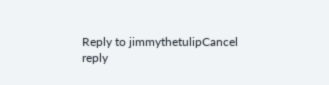Reply to jimmythetulipCancel reply